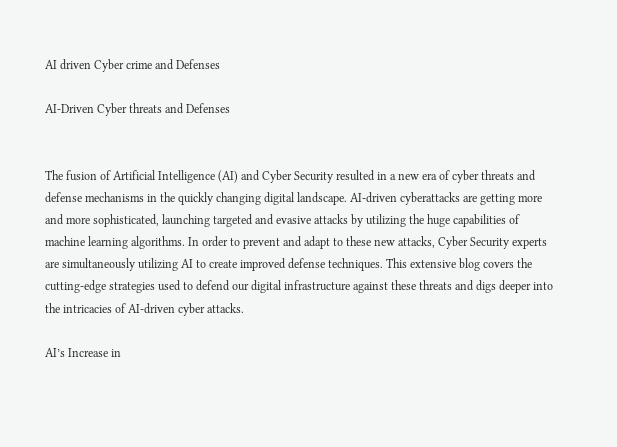AI driven Cyber crime and Defenses

AI-Driven Cyber threats and Defenses


The fusion of Artificial Intelligence (AI) and Cyber Security resulted in a new era of cyber threats and defense mechanisms in the quickly changing digital landscape. AI-driven cyberattacks are getting more and more sophisticated, launching targeted and evasive attacks by utilizing the huge capabilities of machine learning algorithms. In order to prevent and adapt to these new attacks, Cyber Security experts are simultaneously utilizing AI to create improved defense techniques. This extensive blog covers the cutting-edge strategies used to defend our digital infrastructure against these threats and digs deeper into the intricacies of AI-driven cyber attacks.

AI’s Increase in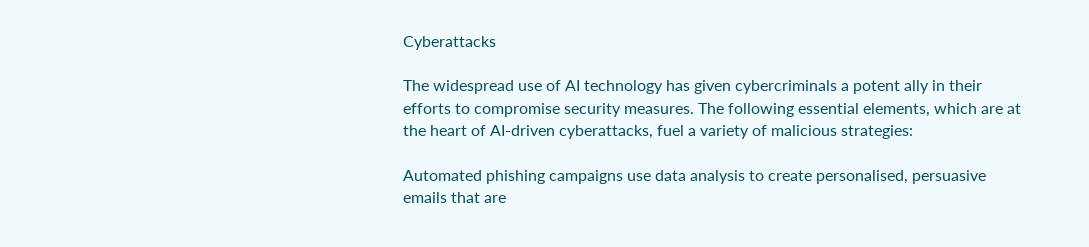Cyberattacks

The widespread use of AI technology has given cybercriminals a potent ally in their efforts to compromise security measures. The following essential elements, which are at the heart of AI-driven cyberattacks, fuel a variety of malicious strategies:

Automated phishing campaigns use data analysis to create personalised, persuasive emails that are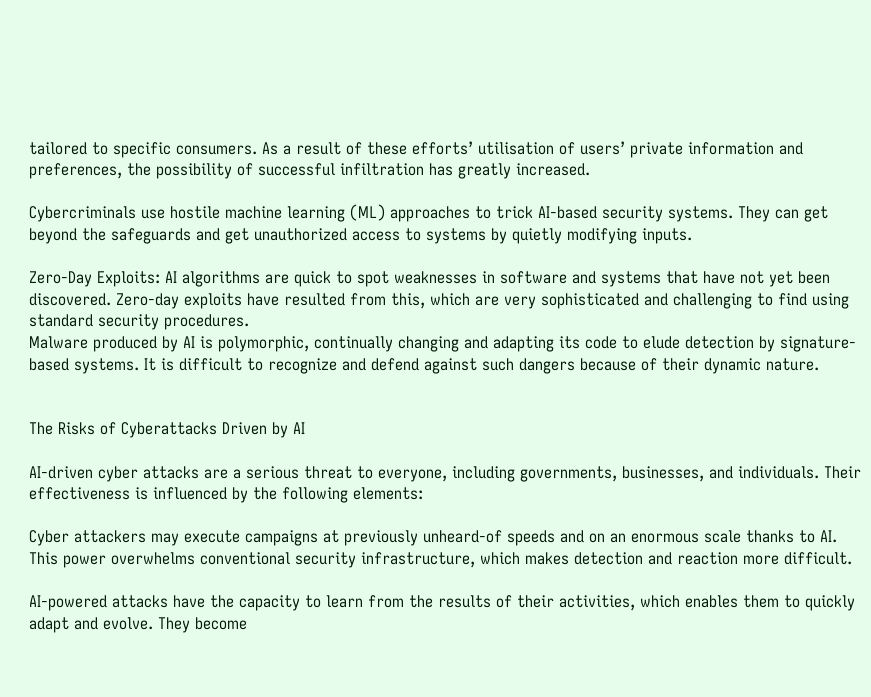tailored to specific consumers. As a result of these efforts’ utilisation of users’ private information and preferences, the possibility of successful infiltration has greatly increased.

Cybercriminals use hostile machine learning (ML) approaches to trick AI-based security systems. They can get beyond the safeguards and get unauthorized access to systems by quietly modifying inputs.

Zero-Day Exploits: AI algorithms are quick to spot weaknesses in software and systems that have not yet been discovered. Zero-day exploits have resulted from this, which are very sophisticated and challenging to find using standard security procedures.
Malware produced by AI is polymorphic, continually changing and adapting its code to elude detection by signature-based systems. It is difficult to recognize and defend against such dangers because of their dynamic nature.


The Risks of Cyberattacks Driven by AI

AI-driven cyber attacks are a serious threat to everyone, including governments, businesses, and individuals. Their effectiveness is influenced by the following elements:

Cyber attackers may execute campaigns at previously unheard-of speeds and on an enormous scale thanks to AI. This power overwhelms conventional security infrastructure, which makes detection and reaction more difficult.

AI-powered attacks have the capacity to learn from the results of their activities, which enables them to quickly adapt and evolve. They become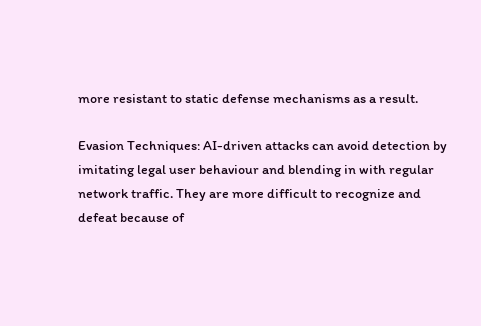more resistant to static defense mechanisms as a result.

Evasion Techniques: AI-driven attacks can avoid detection by imitating legal user behaviour and blending in with regular network traffic. They are more difficult to recognize and defeat because of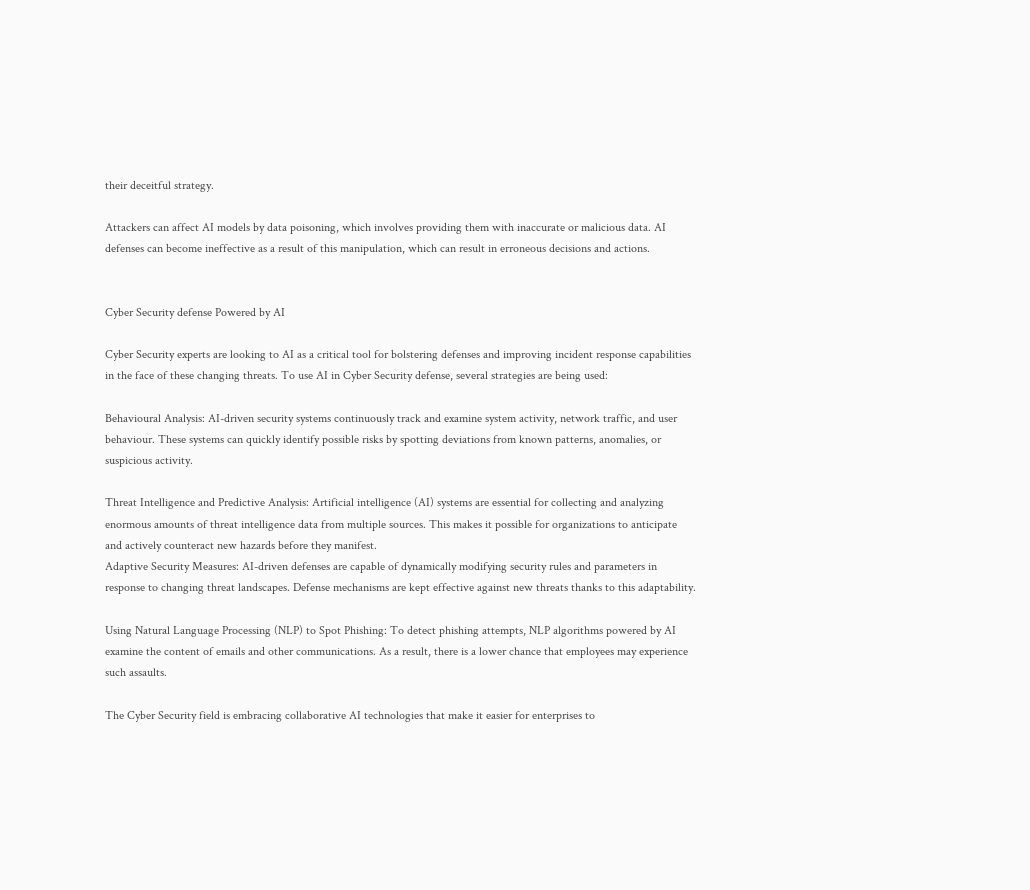their deceitful strategy.

Attackers can affect AI models by data poisoning, which involves providing them with inaccurate or malicious data. AI defenses can become ineffective as a result of this manipulation, which can result in erroneous decisions and actions.


Cyber Security defense Powered by AI

Cyber Security experts are looking to AI as a critical tool for bolstering defenses and improving incident response capabilities in the face of these changing threats. To use AI in Cyber Security defense, several strategies are being used:

Behavioural Analysis: AI-driven security systems continuously track and examine system activity, network traffic, and user behaviour. These systems can quickly identify possible risks by spotting deviations from known patterns, anomalies, or suspicious activity.

Threat Intelligence and Predictive Analysis: Artificial intelligence (AI) systems are essential for collecting and analyzing enormous amounts of threat intelligence data from multiple sources. This makes it possible for organizations to anticipate and actively counteract new hazards before they manifest.
Adaptive Security Measures: AI-driven defenses are capable of dynamically modifying security rules and parameters in response to changing threat landscapes. Defense mechanisms are kept effective against new threats thanks to this adaptability.

Using Natural Language Processing (NLP) to Spot Phishing: To detect phishing attempts, NLP algorithms powered by AI examine the content of emails and other communications. As a result, there is a lower chance that employees may experience such assaults.

The Cyber Security field is embracing collaborative AI technologies that make it easier for enterprises to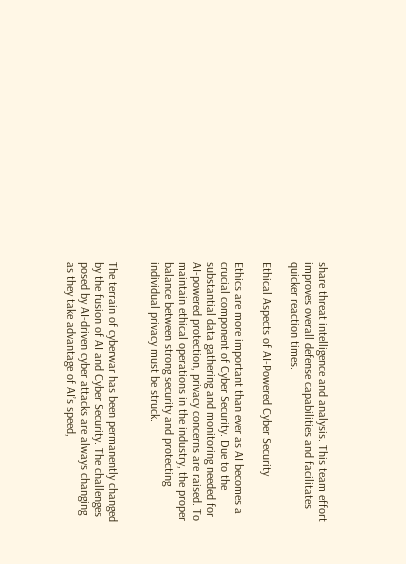share threat intelligence and analysis. This team effort improves overall defense capabilities and facilitates quicker reaction times.

Ethical Aspects of AI-Powered Cyber Security

Ethics are more important than ever as AI becomes a crucial component of Cyber Security. Due to the substantial data gathering and monitoring needed for AI-powered protection, privacy concerns are raised. To maintain ethical operations in the industry, the proper balance between strong security and protecting individual privacy must be struck.


The terrain of cyberwar has been permanently changed by the fusion of AI and Cyber Security. The challenges posed by AI-driven cyber attacks are always changing as they take advantage of AI’s speed,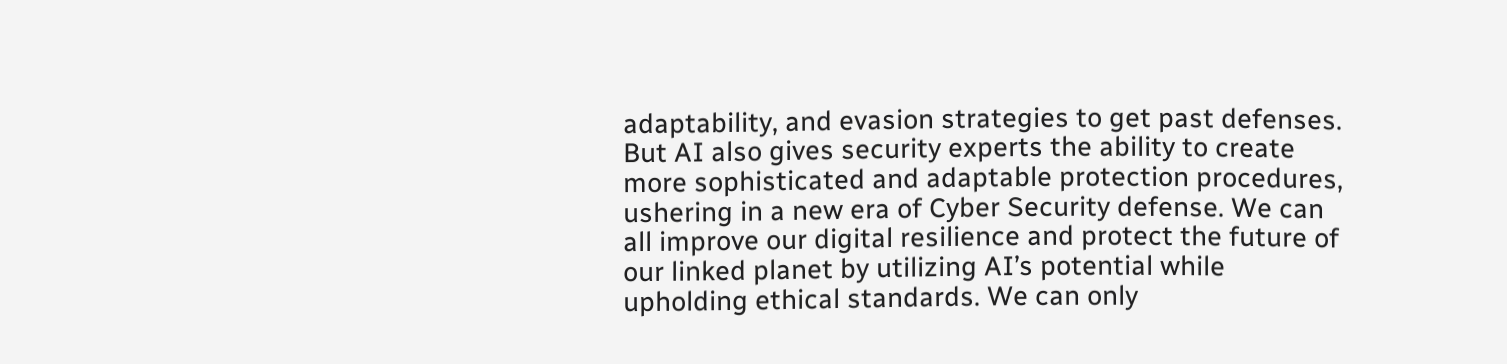adaptability, and evasion strategies to get past defenses. But AI also gives security experts the ability to create more sophisticated and adaptable protection procedures, ushering in a new era of Cyber Security defense. We can all improve our digital resilience and protect the future of our linked planet by utilizing AI’s potential while upholding ethical standards. We can only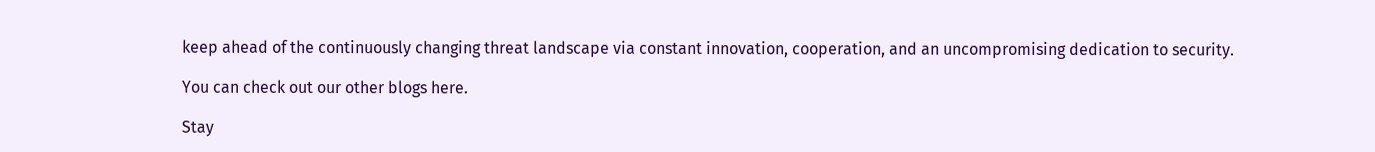keep ahead of the continuously changing threat landscape via constant innovation, cooperation, and an uncompromising dedication to security.

You can check out our other blogs here.

Stay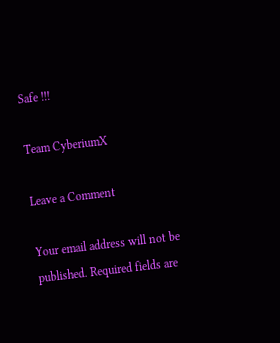Safe !!!

Team CyberiumX

Leave a Comment

Your email address will not be published. Required fields are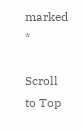marked *

Scroll to Top